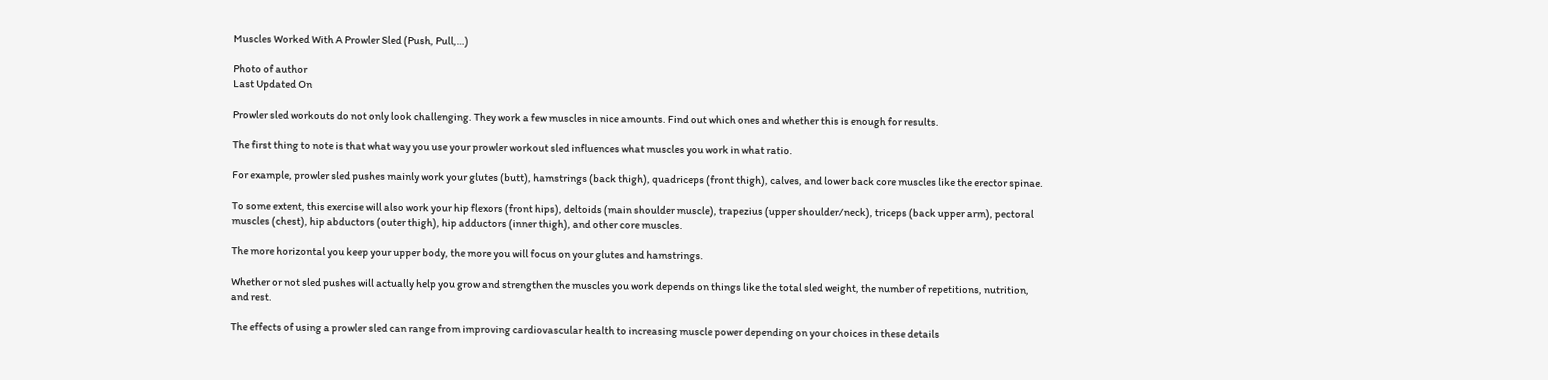Muscles Worked With A Prowler Sled (Push, Pull,…)

Photo of author
Last Updated On

Prowler sled workouts do not only look challenging. They work a few muscles in nice amounts. Find out which ones and whether this is enough for results.

The first thing to note is that what way you use your prowler workout sled influences what muscles you work in what ratio.

For example, prowler sled pushes mainly work your glutes (butt), hamstrings (back thigh), quadriceps (front thigh), calves, and lower back core muscles like the erector spinae.

To some extent, this exercise will also work your hip flexors (front hips), deltoids (main shoulder muscle), trapezius (upper shoulder/neck), triceps (back upper arm), pectoral muscles (chest), hip abductors (outer thigh), hip adductors (inner thigh), and other core muscles.

The more horizontal you keep your upper body, the more you will focus on your glutes and hamstrings.

Whether or not sled pushes will actually help you grow and strengthen the muscles you work depends on things like the total sled weight, the number of repetitions, nutrition, and rest.

The effects of using a prowler sled can range from improving cardiovascular health to increasing muscle power depending on your choices in these details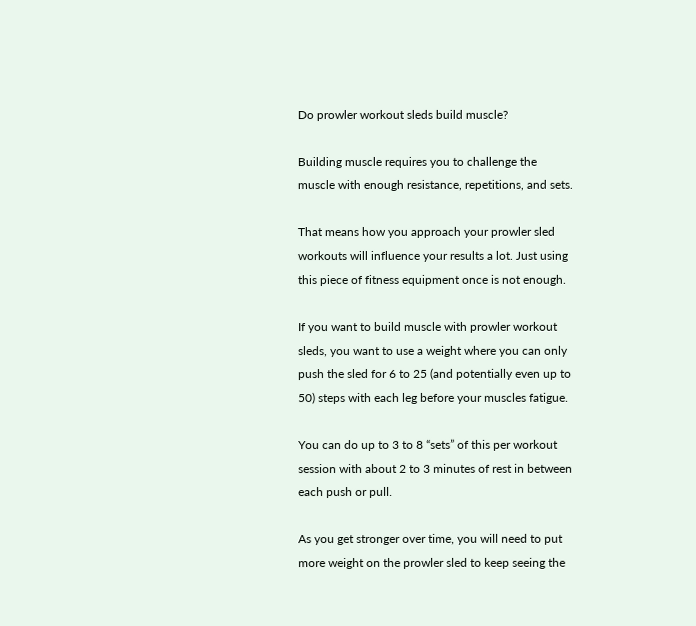Do prowler workout sleds build muscle?

Building muscle requires you to challenge the muscle with enough resistance, repetitions, and sets.

That means how you approach your prowler sled workouts will influence your results a lot. Just using this piece of fitness equipment once is not enough.

If you want to build muscle with prowler workout sleds, you want to use a weight where you can only push the sled for 6 to 25 (and potentially even up to 50) steps with each leg before your muscles fatigue.

You can do up to 3 to 8 “sets” of this per workout session with about 2 to 3 minutes of rest in between each push or pull.

As you get stronger over time, you will need to put more weight on the prowler sled to keep seeing the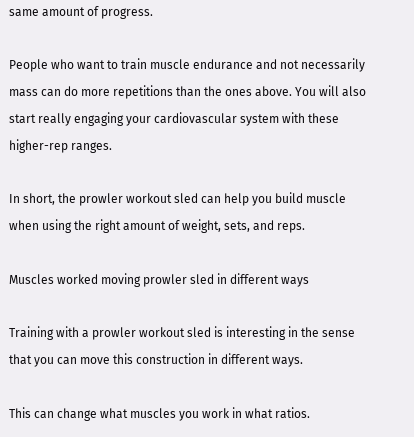same amount of progress.

People who want to train muscle endurance and not necessarily mass can do more repetitions than the ones above. You will also start really engaging your cardiovascular system with these higher-rep ranges.

In short, the prowler workout sled can help you build muscle when using the right amount of weight, sets, and reps.

Muscles worked moving prowler sled in different ways

Training with a prowler workout sled is interesting in the sense that you can move this construction in different ways.

This can change what muscles you work in what ratios.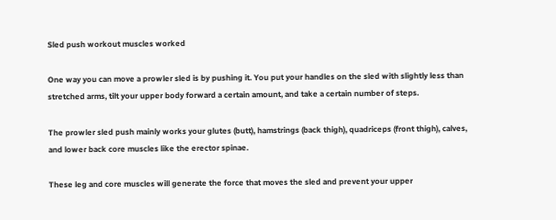Sled push workout muscles worked

One way you can move a prowler sled is by pushing it. You put your handles on the sled with slightly less than stretched arms, tilt your upper body forward a certain amount, and take a certain number of steps.

The prowler sled push mainly works your glutes (butt), hamstrings (back thigh), quadriceps (front thigh), calves, and lower back core muscles like the erector spinae.

These leg and core muscles will generate the force that moves the sled and prevent your upper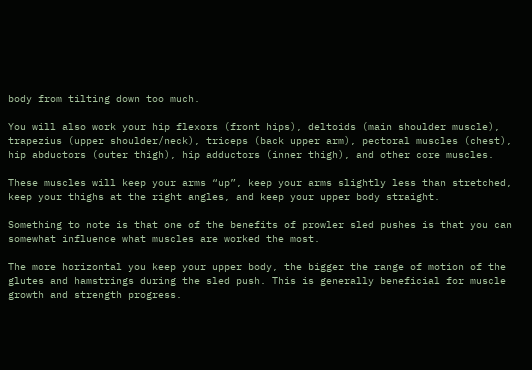body from tilting down too much.

You will also work your hip flexors (front hips), deltoids (main shoulder muscle), trapezius (upper shoulder/neck), triceps (back upper arm), pectoral muscles (chest), hip abductors (outer thigh), hip adductors (inner thigh), and other core muscles.

These muscles will keep your arms “up”, keep your arms slightly less than stretched, keep your thighs at the right angles, and keep your upper body straight.

Something to note is that one of the benefits of prowler sled pushes is that you can somewhat influence what muscles are worked the most.

The more horizontal you keep your upper body, the bigger the range of motion of the glutes and hamstrings during the sled push. This is generally beneficial for muscle growth and strength progress.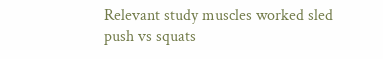Relevant study muscles worked sled push vs squats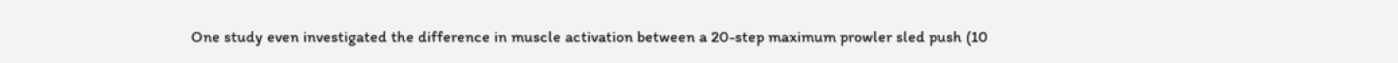One study even investigated the difference in muscle activation between a 20-step maximum prowler sled push (10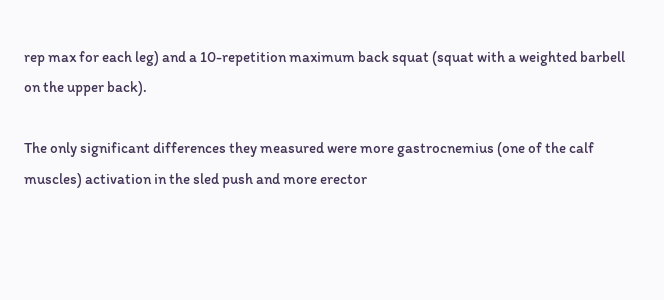rep max for each leg) and a 10-repetition maximum back squat (squat with a weighted barbell on the upper back).

The only significant differences they measured were more gastrocnemius (one of the calf muscles) activation in the sled push and more erector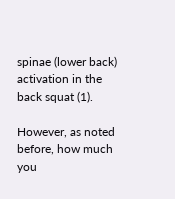spinae (lower back) activation in the back squat (1).

However, as noted before, how much you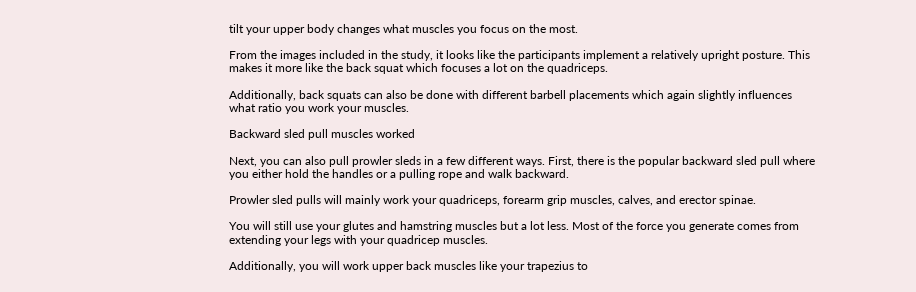tilt your upper body changes what muscles you focus on the most.

From the images included in the study, it looks like the participants implement a relatively upright posture. This makes it more like the back squat which focuses a lot on the quadriceps.

Additionally, back squats can also be done with different barbell placements which again slightly influences what ratio you work your muscles.

Backward sled pull muscles worked

Next, you can also pull prowler sleds in a few different ways. First, there is the popular backward sled pull where you either hold the handles or a pulling rope and walk backward.

Prowler sled pulls will mainly work your quadriceps, forearm grip muscles, calves, and erector spinae.

You will still use your glutes and hamstring muscles but a lot less. Most of the force you generate comes from extending your legs with your quadricep muscles.

Additionally, you will work upper back muscles like your trapezius to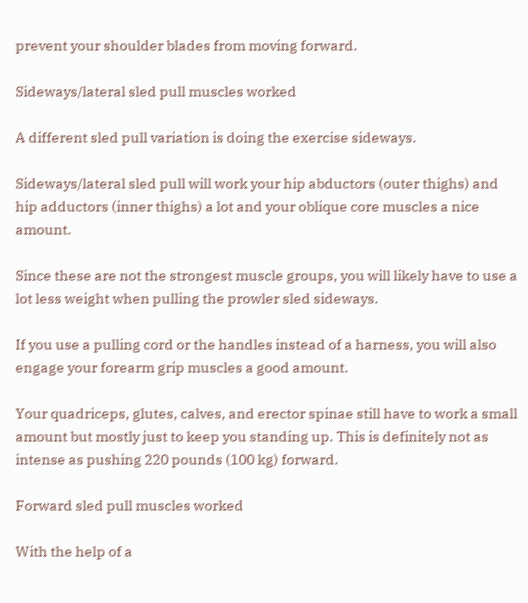prevent your shoulder blades from moving forward.

Sideways/lateral sled pull muscles worked

A different sled pull variation is doing the exercise sideways.

Sideways/lateral sled pull will work your hip abductors (outer thighs) and hip adductors (inner thighs) a lot and your oblique core muscles a nice amount.

Since these are not the strongest muscle groups, you will likely have to use a lot less weight when pulling the prowler sled sideways.

If you use a pulling cord or the handles instead of a harness, you will also engage your forearm grip muscles a good amount.

Your quadriceps, glutes, calves, and erector spinae still have to work a small amount but mostly just to keep you standing up. This is definitely not as intense as pushing 220 pounds (100 kg) forward.

Forward sled pull muscles worked

With the help of a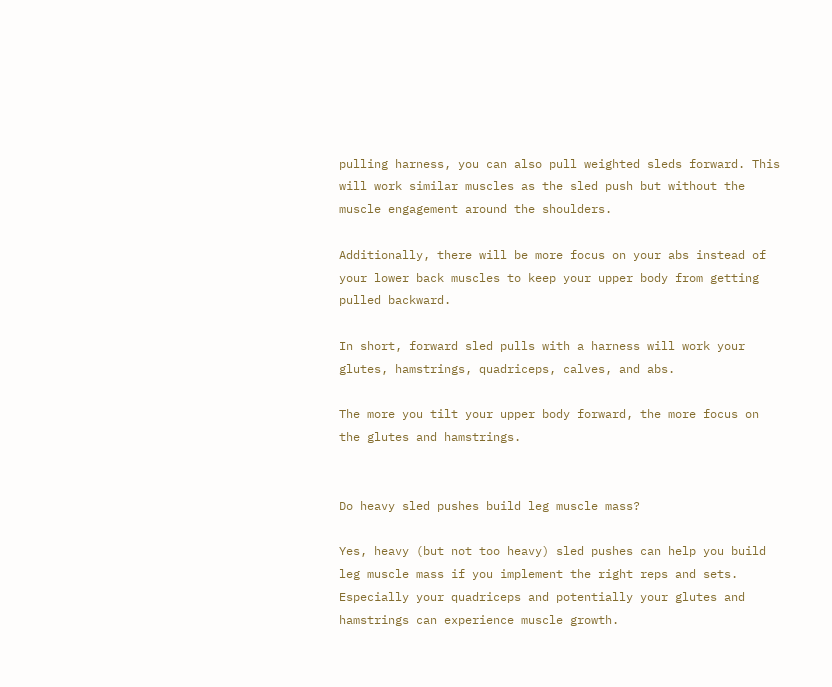pulling harness, you can also pull weighted sleds forward. This will work similar muscles as the sled push but without the muscle engagement around the shoulders.

Additionally, there will be more focus on your abs instead of your lower back muscles to keep your upper body from getting pulled backward.

In short, forward sled pulls with a harness will work your glutes, hamstrings, quadriceps, calves, and abs.

The more you tilt your upper body forward, the more focus on the glutes and hamstrings.


Do heavy sled pushes build leg muscle mass?

Yes, heavy (but not too heavy) sled pushes can help you build leg muscle mass if you implement the right reps and sets. Especially your quadriceps and potentially your glutes and hamstrings can experience muscle growth.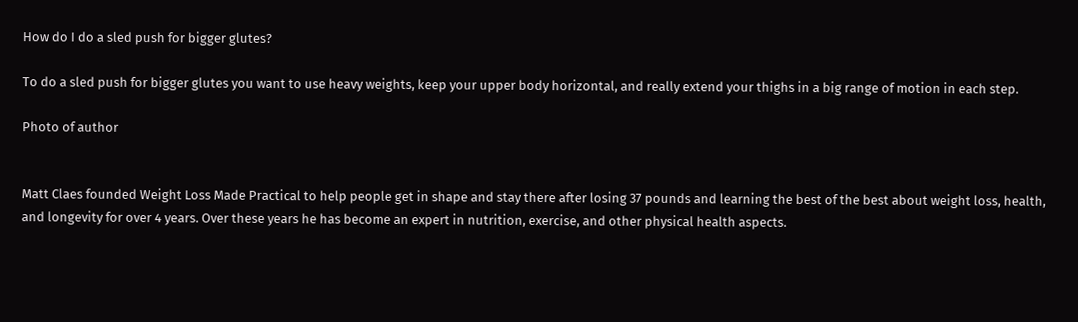How do I do a sled push for bigger glutes?

To do a sled push for bigger glutes you want to use heavy weights, keep your upper body horizontal, and really extend your thighs in a big range of motion in each step.

Photo of author


Matt Claes founded Weight Loss Made Practical to help people get in shape and stay there after losing 37 pounds and learning the best of the best about weight loss, health, and longevity for over 4 years. Over these years he has become an expert in nutrition, exercise, and other physical health aspects.